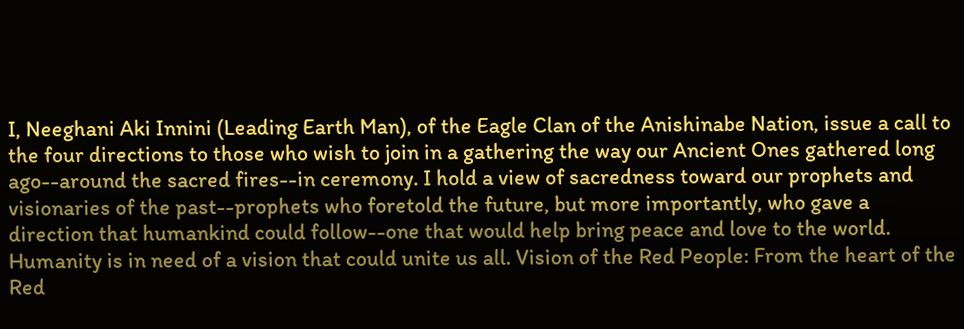I, Neeghani Aki Innini (Leading Earth Man), of the Eagle Clan of the Anishinabe Nation, issue a call to the four directions to those who wish to join in a gathering the way our Ancient Ones gathered long ago--around the sacred fires--in ceremony. I hold a view of sacredness toward our prophets and visionaries of the past--prophets who foretold the future, but more importantly, who gave a direction that humankind could follow--one that would help bring peace and love to the world. Humanity is in need of a vision that could unite us all. Vision of the Red People: From the heart of the Red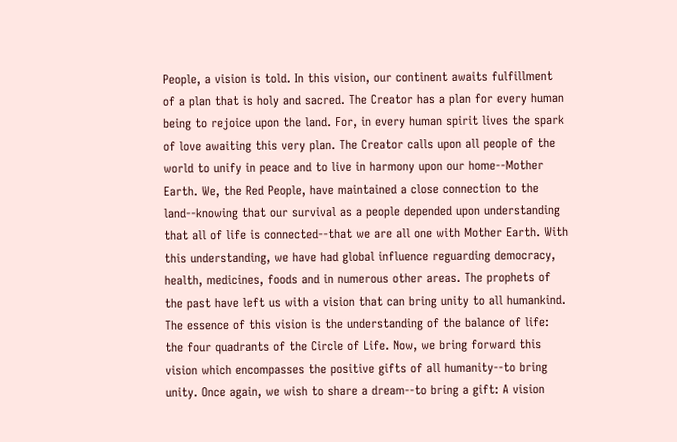People, a vision is told. In this vision, our continent awaits fulfillment of a plan that is holy and sacred. The Creator has a plan for every human being to rejoice upon the land. For, in every human spirit lives the spark of love awaiting this very plan. The Creator calls upon all people of the world to unify in peace and to live in harmony upon our home--Mother Earth. We, the Red People, have maintained a close connection to the land--knowing that our survival as a people depended upon understanding that all of life is connected--that we are all one with Mother Earth. With this understanding, we have had global influence reguarding democracy, health, medicines, foods and in numerous other areas. The prophets of the past have left us with a vision that can bring unity to all humankind. The essence of this vision is the understanding of the balance of life: the four quadrants of the Circle of Life. Now, we bring forward this vision which encompasses the positive gifts of all humanity--to bring unity. Once again, we wish to share a dream--to bring a gift: A vision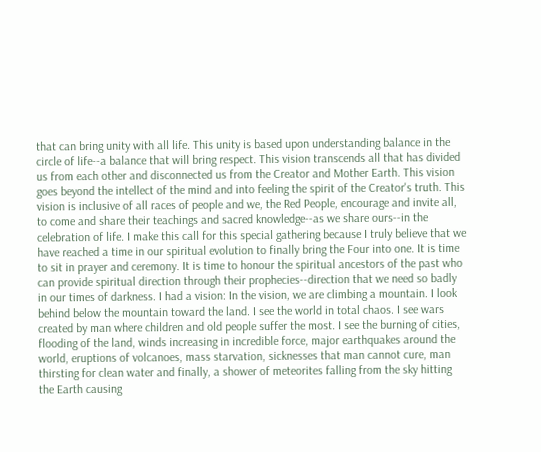that can bring unity with all life. This unity is based upon understanding balance in the circle of life--a balance that will bring respect. This vision transcends all that has divided us from each other and disconnected us from the Creator and Mother Earth. This vision goes beyond the intellect of the mind and into feeling the spirit of the Creator's truth. This vision is inclusive of all races of people and we, the Red People, encourage and invite all, to come and share their teachings and sacred knowledge--as we share ours--in the celebration of life. I make this call for this special gathering because I truly believe that we have reached a time in our spiritual evolution to finally bring the Four into one. It is time to sit in prayer and ceremony. It is time to honour the spiritual ancestors of the past who can provide spiritual direction through their prophecies--direction that we need so badly in our times of darkness. I had a vision: In the vision, we are climbing a mountain. I look behind below the mountain toward the land. I see the world in total chaos. I see wars created by man where children and old people suffer the most. I see the burning of cities, flooding of the land, winds increasing in incredible force, major earthquakes around the world, eruptions of volcanoes, mass starvation, sicknesses that man cannot cure, man thirsting for clean water and finally, a shower of meteorites falling from the sky hitting the Earth causing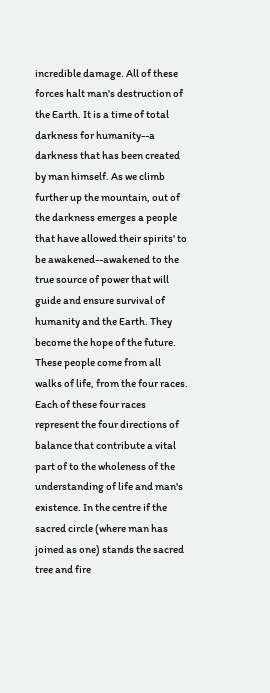incredible damage. All of these forces halt man's destruction of the Earth. It is a time of total darkness for humanity--a darkness that has been created by man himself. As we climb further up the mountain, out of the darkness emerges a people that have allowed their spirits' to be awakened--awakened to the true source of power that will guide and ensure survival of humanity and the Earth. They become the hope of the future. These people come from all walks of life, from the four races. Each of these four races represent the four directions of balance that contribute a vital part of to the wholeness of the understanding of life and man's existence. In the centre if the sacred circle (where man has joined as one) stands the sacred tree and fire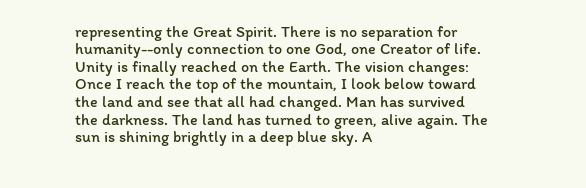representing the Great Spirit. There is no separation for humanity--only connection to one God, one Creator of life. Unity is finally reached on the Earth. The vision changes: Once I reach the top of the mountain, I look below toward the land and see that all had changed. Man has survived the darkness. The land has turned to green, alive again. The sun is shining brightly in a deep blue sky. A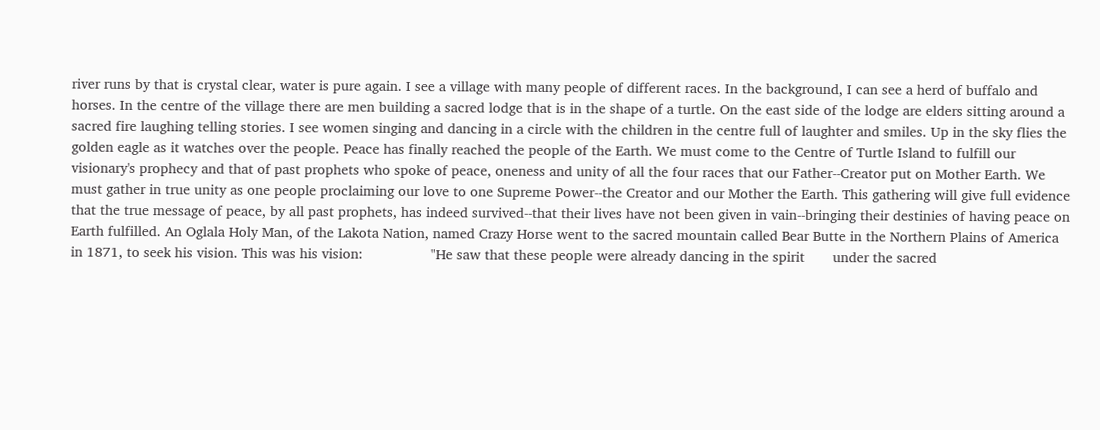river runs by that is crystal clear, water is pure again. I see a village with many people of different races. In the background, I can see a herd of buffalo and horses. In the centre of the village there are men building a sacred lodge that is in the shape of a turtle. On the east side of the lodge are elders sitting around a sacred fire laughing telling stories. I see women singing and dancing in a circle with the children in the centre full of laughter and smiles. Up in the sky flies the golden eagle as it watches over the people. Peace has finally reached the people of the Earth. We must come to the Centre of Turtle Island to fulfill our visionary's prophecy and that of past prophets who spoke of peace, oneness and unity of all the four races that our Father--Creator put on Mother Earth. We must gather in true unity as one people proclaiming our love to one Supreme Power--the Creator and our Mother the Earth. This gathering will give full evidence that the true message of peace, by all past prophets, has indeed survived--that their lives have not been given in vain--bringing their destinies of having peace on Earth fulfilled. An Oglala Holy Man, of the Lakota Nation, named Crazy Horse went to the sacred mountain called Bear Butte in the Northern Plains of America in 1871, to seek his vision. This was his vision:                 "He saw that these people were already dancing in the spirit       under the sacred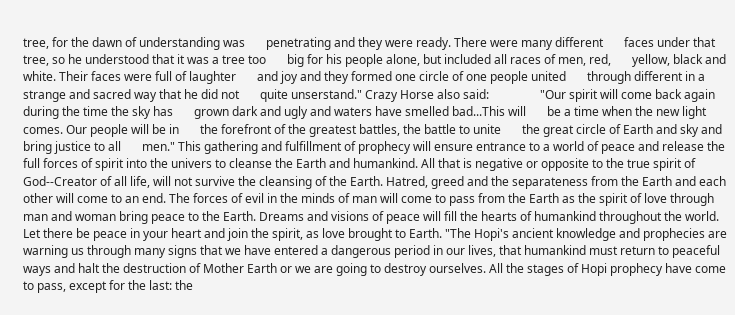tree, for the dawn of understanding was       penetrating and they were ready. There were many different       faces under that tree, so he understood that it was a tree too       big for his people alone, but included all races of men, red,       yellow, black and white. Their faces were full of laughter       and joy and they formed one circle of one people united       through different in a strange and sacred way that he did not       quite unserstand." Crazy Horse also said:                 "Our spirit will come back again during the time the sky has       grown dark and ugly and waters have smelled bad...This will       be a time when the new light comes. Our people will be in       the forefront of the greatest battles, the battle to unite       the great circle of Earth and sky and bring justice to all       men." This gathering and fulfillment of prophecy will ensure entrance to a world of peace and release the full forces of spirit into the univers to cleanse the Earth and humankind. All that is negative or opposite to the true spirit of God--Creator of all life, will not survive the cleansing of the Earth. Hatred, greed and the separateness from the Earth and each other will come to an end. The forces of evil in the minds of man will come to pass from the Earth as the spirit of love through man and woman bring peace to the Earth. Dreams and visions of peace will fill the hearts of humankind throughout the world. Let there be peace in your heart and join the spirit, as love brought to Earth. "The Hopi's ancient knowledge and prophecies are warning us through many signs that we have entered a dangerous period in our lives, that humankind must return to peaceful ways and halt the destruction of Mother Earth or we are going to destroy ourselves. All the stages of Hopi prophecy have come to pass, except for the last: the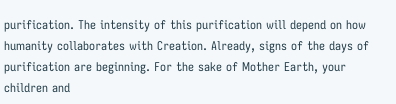purification. The intensity of this purification will depend on how humanity collaborates with Creation. Already, signs of the days of purification are beginning. For the sake of Mother Earth, your children and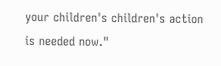your children's children's action is needed now."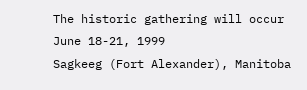The historic gathering will occur                               June 18-21, 1999                                                 Sagkeeg (Fort Alexander), Manitoba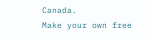Canada.
Make your own free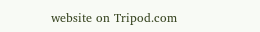website on Tripod.com